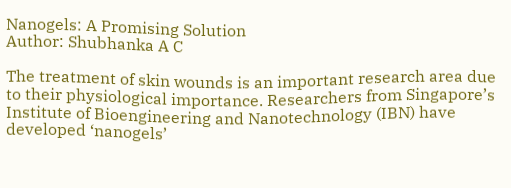Nanogels: A Promising Solution
Author: Shubhanka A C

The treatment of skin wounds is an important research area due to their physiological importance. Researchers from Singapore’s Institute of Bioengineering and Nanotechnology (IBN) have developed ‘nanogels’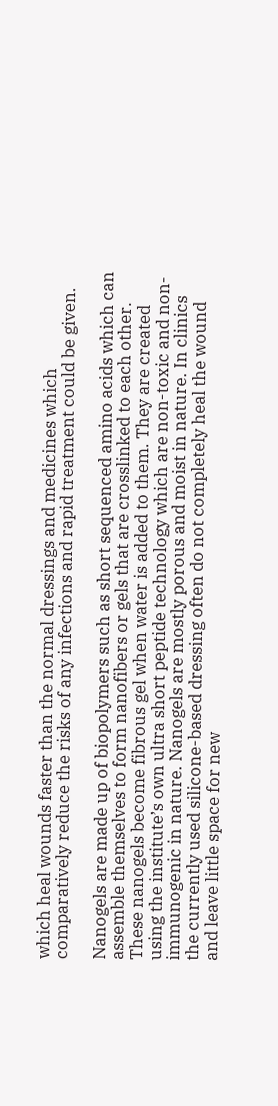which heal wounds faster than the normal dressings and medicines which comparatively reduce the risks of any infections and rapid treatment could be given.

Nanogels are made up of biopolymers such as short sequenced amino acids which can assemble themselves to form nanofibers or gels that are crosslinked to each other. These nanogels become fibrous gel when water is added to them. They are created using the institute’s own ultra short peptide technology which are non-toxic and non-immunogenic in nature. Nanogels are mostly porous and moist in nature. In clinics the currently used silicone-based dressing often do not completely heal the wound and leave little space for new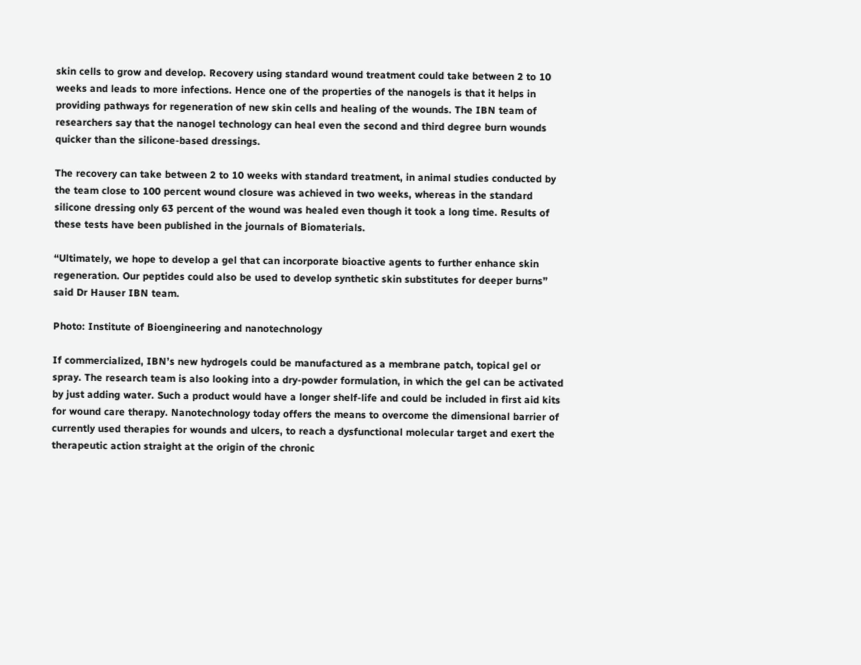skin cells to grow and develop. Recovery using standard wound treatment could take between 2 to 10 weeks and leads to more infections. Hence one of the properties of the nanogels is that it helps in providing pathways for regeneration of new skin cells and healing of the wounds. The IBN team of researchers say that the nanogel technology can heal even the second and third degree burn wounds quicker than the silicone-based dressings.

The recovery can take between 2 to 10 weeks with standard treatment, in animal studies conducted by the team close to 100 percent wound closure was achieved in two weeks, whereas in the standard silicone dressing only 63 percent of the wound was healed even though it took a long time. Results of these tests have been published in the journals of Biomaterials.

“Ultimately, we hope to develop a gel that can incorporate bioactive agents to further enhance skin regeneration. Our peptides could also be used to develop synthetic skin substitutes for deeper burns” said Dr Hauser IBN team.

Photo: Institute of Bioengineering and nanotechnology

If commercialized, IBN’s new hydrogels could be manufactured as a membrane patch, topical gel or spray. The research team is also looking into a dry-powder formulation, in which the gel can be activated by just adding water. Such a product would have a longer shelf-life and could be included in first aid kits for wound care therapy. Nanotechnology today offers the means to overcome the dimensional barrier of currently used therapies for wounds and ulcers, to reach a dysfunctional molecular target and exert the therapeutic action straight at the origin of the chronic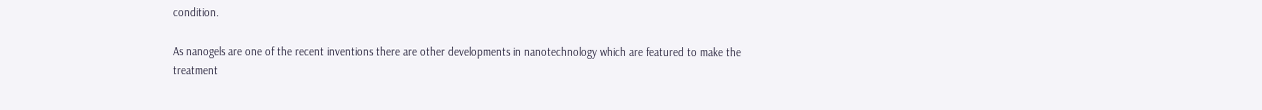condition.

As nanogels are one of the recent inventions there are other developments in nanotechnology which are featured to make the treatment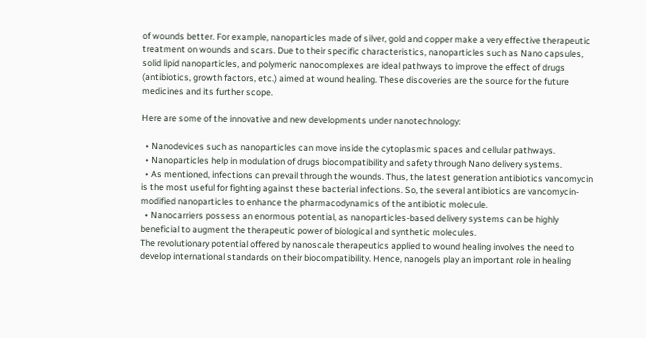of wounds better. For example, nanoparticles made of silver, gold and copper make a very effective therapeutic treatment on wounds and scars. Due to their specific characteristics, nanoparticles such as Nano capsules, solid lipid nanoparticles, and polymeric nanocomplexes are ideal pathways to improve the effect of drugs (antibiotics, growth factors, etc.) aimed at wound healing. These discoveries are the source for the future medicines and its further scope.

Here are some of the innovative and new developments under nanotechnology:

  • Nanodevices such as nanoparticles can move inside the cytoplasmic spaces and cellular pathways.
  • Nanoparticles help in modulation of drugs biocompatibility and safety through Nano delivery systems.
  • As mentioned, infections can prevail through the wounds. Thus, the latest generation antibiotics vancomycin is the most useful for fighting against these bacterial infections. So, the several antibiotics are vancomycin-modified nanoparticles to enhance the pharmacodynamics of the antibiotic molecule.
  • Nanocarriers possess an enormous potential, as nanoparticles-based delivery systems can be highly beneficial to augment the therapeutic power of biological and synthetic molecules.
The revolutionary potential offered by nanoscale therapeutics applied to wound healing involves the need to develop international standards on their biocompatibility. Hence, nanogels play an important role in healing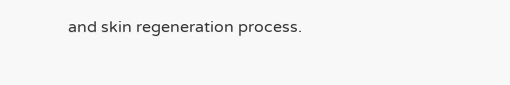and skin regeneration process.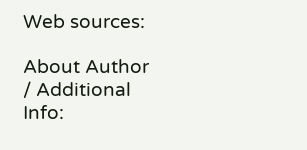Web sources:

About Author / Additional Info: